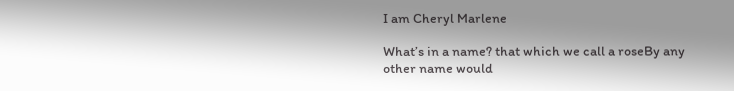I am Cheryl Marlene

What’s in a name? that which we call a roseBy any other name would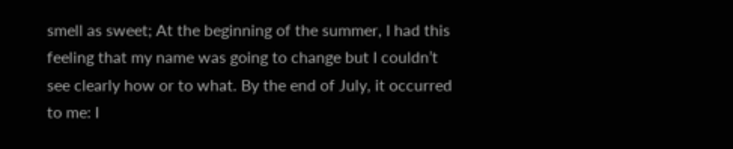smell as sweet; At the beginning of the summer, I had this feeling that my name was going to change but I couldn’t see clearly how or to what. By the end of July, it occurred to me: I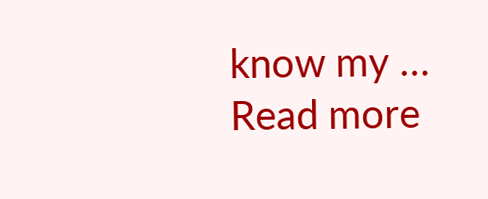know my … Read more